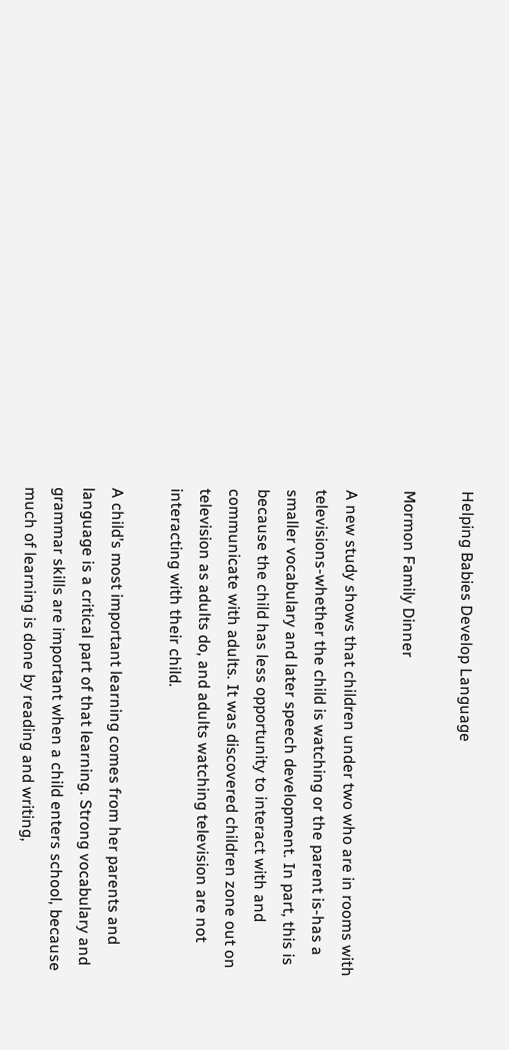Helping Babies Develop Language

Mormon Family Dinner

A new study shows that children under two who are in rooms with televisions-whether the child is watching or the parent is-has a smaller vocabulary and later speech development. In part, this is because the child has less opportunity to interact with and communicate with adults. It was discovered children zone out on television as adults do, and adults watching television are not interacting with their child.

A child’s most important learning comes from her parents and language is a critical part of that learning. Strong vocabulary and grammar skills are important when a child enters school, because much of learning is done by reading and writing,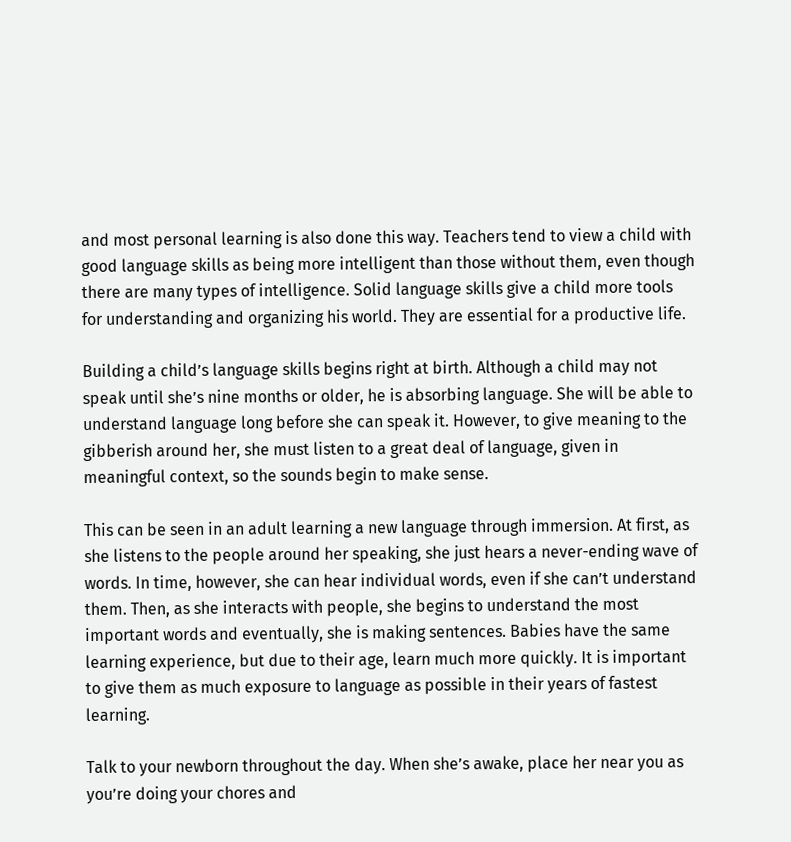and most personal learning is also done this way. Teachers tend to view a child with good language skills as being more intelligent than those without them, even though there are many types of intelligence. Solid language skills give a child more tools for understanding and organizing his world. They are essential for a productive life.

Building a child’s language skills begins right at birth. Although a child may not speak until she’s nine months or older, he is absorbing language. She will be able to understand language long before she can speak it. However, to give meaning to the gibberish around her, she must listen to a great deal of language, given in meaningful context, so the sounds begin to make sense.

This can be seen in an adult learning a new language through immersion. At first, as she listens to the people around her speaking, she just hears a never-ending wave of words. In time, however, she can hear individual words, even if she can’t understand them. Then, as she interacts with people, she begins to understand the most important words and eventually, she is making sentences. Babies have the same learning experience, but due to their age, learn much more quickly. It is important to give them as much exposure to language as possible in their years of fastest learning.

Talk to your newborn throughout the day. When she’s awake, place her near you as you’re doing your chores and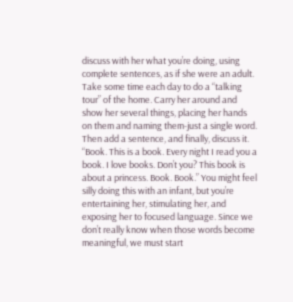discuss with her what you’re doing, using complete sentences, as if she were an adult. Take some time each day to do a “talking tour” of the home. Carry her around and show her several things, placing her hands on them and naming them-just a single word. Then add a sentence, and finally, discuss it. “Book. This is a book. Every night I read you a book. I love books. Don’t you? This book is about a princess. Book. Book.” You might feel silly doing this with an infant, but you’re entertaining her, stimulating her, and exposing her to focused language. Since we don’t really know when those words become meaningful, we must start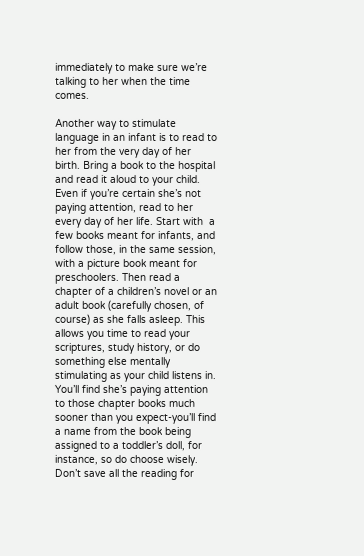immediately to make sure we’re talking to her when the time comes.

Another way to stimulate language in an infant is to read to her from the very day of her birth. Bring a book to the hospital and read it aloud to your child. Even if you’re certain she’s not paying attention, read to her every day of her life. Start with  a few books meant for infants, and follow those, in the same session, with a picture book meant for preschoolers. Then read a chapter of a children’s novel or an adult book (carefully chosen, of course) as she falls asleep. This allows you time to read your scriptures, study history, or do something else mentally stimulating as your child listens in. You’ll find she’s paying attention to those chapter books much sooner than you expect-you’ll find a name from the book being assigned to a toddler’s doll, for instance, so do choose wisely. Don’t save all the reading for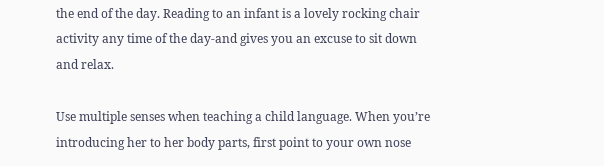the end of the day. Reading to an infant is a lovely rocking chair activity any time of the day-and gives you an excuse to sit down and relax.

Use multiple senses when teaching a child language. When you’re introducing her to her body parts, first point to your own nose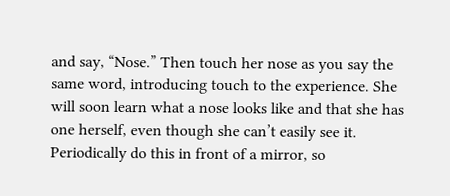and say, “Nose.” Then touch her nose as you say the same word, introducing touch to the experience. She will soon learn what a nose looks like and that she has one herself, even though she can’t easily see it. Periodically do this in front of a mirror, so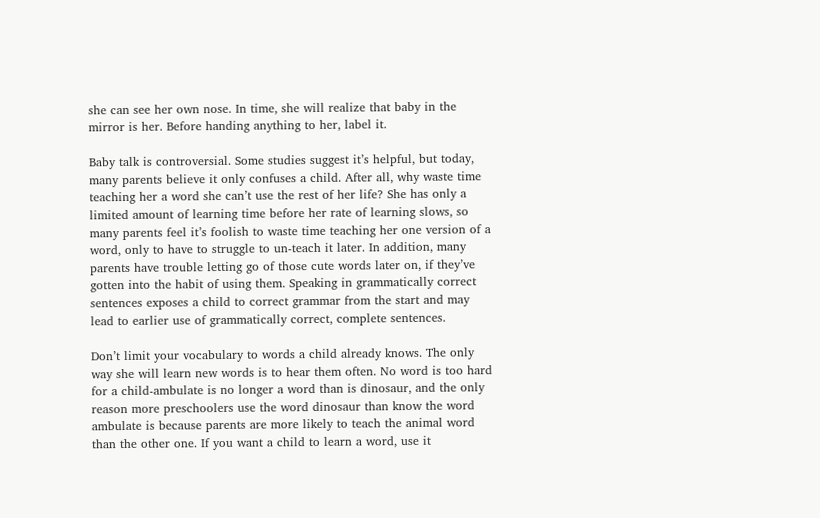she can see her own nose. In time, she will realize that baby in the mirror is her. Before handing anything to her, label it.

Baby talk is controversial. Some studies suggest it’s helpful, but today, many parents believe it only confuses a child. After all, why waste time teaching her a word she can’t use the rest of her life? She has only a limited amount of learning time before her rate of learning slows, so many parents feel it’s foolish to waste time teaching her one version of a word, only to have to struggle to un-teach it later. In addition, many parents have trouble letting go of those cute words later on, if they’ve gotten into the habit of using them. Speaking in grammatically correct sentences exposes a child to correct grammar from the start and may lead to earlier use of grammatically correct, complete sentences.

Don’t limit your vocabulary to words a child already knows. The only way she will learn new words is to hear them often. No word is too hard for a child-ambulate is no longer a word than is dinosaur, and the only reason more preschoolers use the word dinosaur than know the word ambulate is because parents are more likely to teach the animal word than the other one. If you want a child to learn a word, use it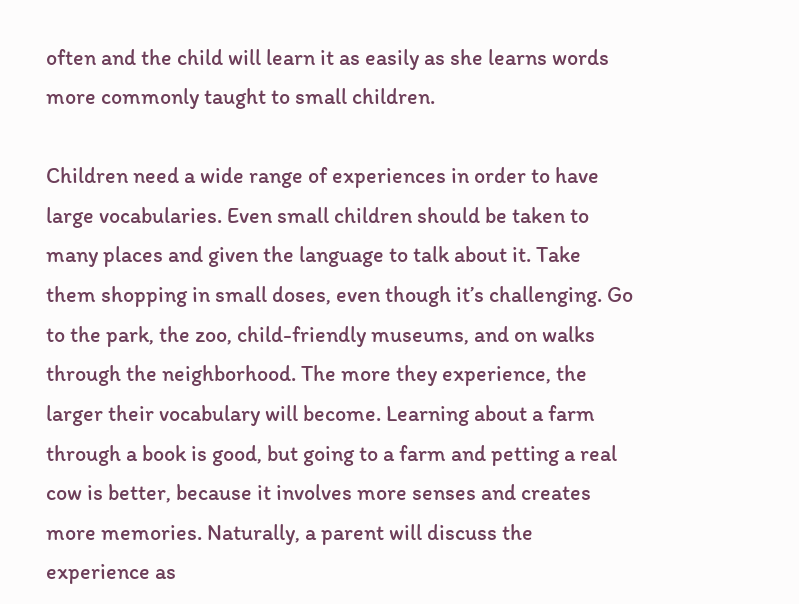often and the child will learn it as easily as she learns words more commonly taught to small children.

Children need a wide range of experiences in order to have large vocabularies. Even small children should be taken to many places and given the language to talk about it. Take them shopping in small doses, even though it’s challenging. Go to the park, the zoo, child-friendly museums, and on walks through the neighborhood. The more they experience, the larger their vocabulary will become. Learning about a farm through a book is good, but going to a farm and petting a real cow is better, because it involves more senses and creates more memories. Naturally, a parent will discuss the experience as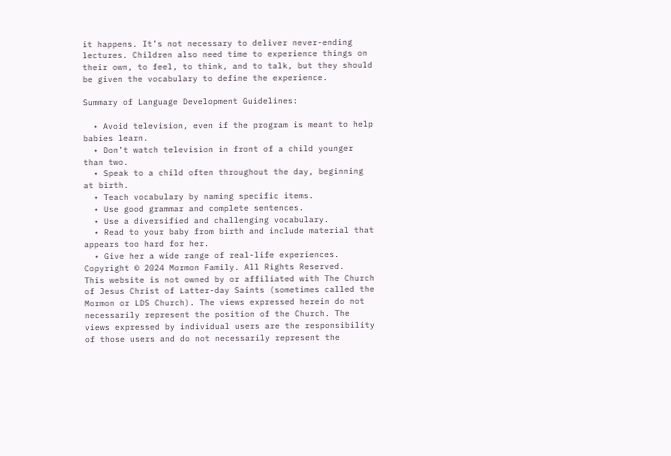it happens. It’s not necessary to deliver never-ending lectures. Children also need time to experience things on their own, to feel, to think, and to talk, but they should be given the vocabulary to define the experience.

Summary of Language Development Guidelines:

  • Avoid television, even if the program is meant to help babies learn.
  • Don’t watch television in front of a child younger than two.
  • Speak to a child often throughout the day, beginning at birth.
  • Teach vocabulary by naming specific items.
  • Use good grammar and complete sentences.
  • Use a diversified and challenging vocabulary.
  • Read to your baby from birth and include material that appears too hard for her.
  • Give her a wide range of real-life experiences.
Copyright © 2024 Mormon Family. All Rights Reserved.
This website is not owned by or affiliated with The Church of Jesus Christ of Latter-day Saints (sometimes called the Mormon or LDS Church). The views expressed herein do not necessarily represent the position of the Church. The views expressed by individual users are the responsibility of those users and do not necessarily represent the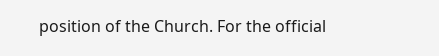position of the Church. For the official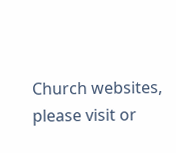Church websites, please visit or